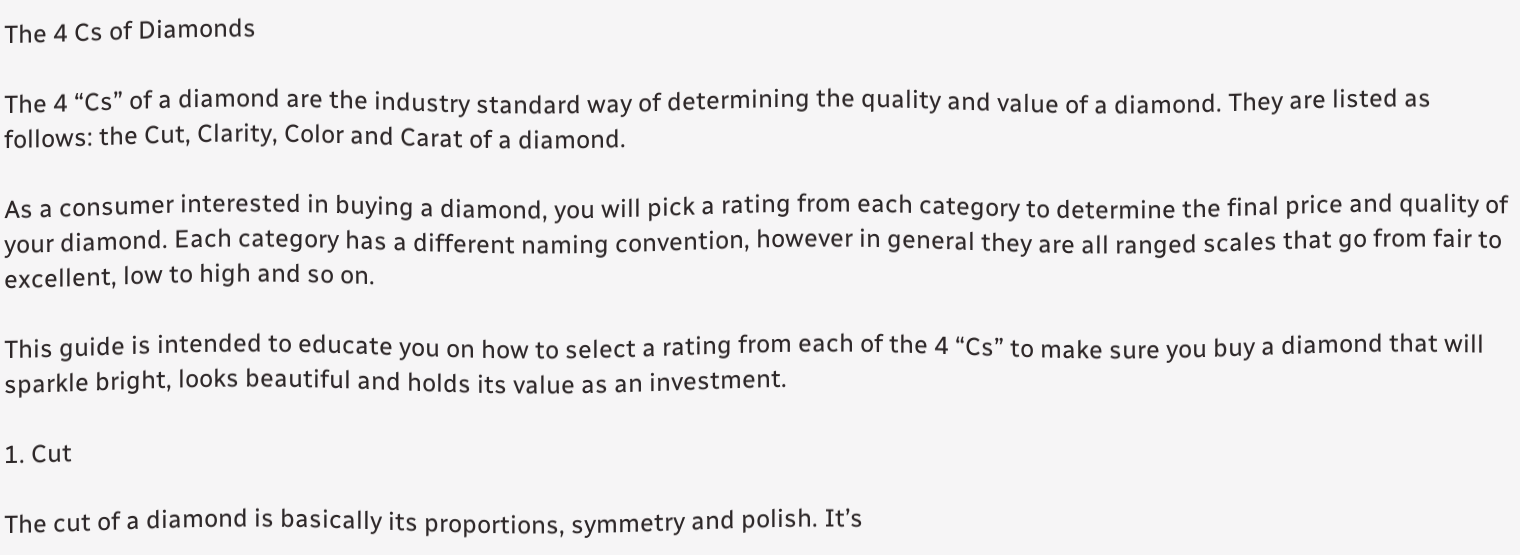The 4 Cs of Diamonds

The 4 “Cs” of a diamond are the industry standard way of determining the quality and value of a diamond. They are listed as follows: the Cut, Clarity, Color and Carat of a diamond.

As a consumer interested in buying a diamond, you will pick a rating from each category to determine the final price and quality of your diamond. Each category has a different naming convention, however in general they are all ranged scales that go from fair to excellent, low to high and so on.

This guide is intended to educate you on how to select a rating from each of the 4 “Cs” to make sure you buy a diamond that will sparkle bright, looks beautiful and holds its value as an investment.

1. Cut

The cut of a diamond is basically its proportions, symmetry and polish. It’s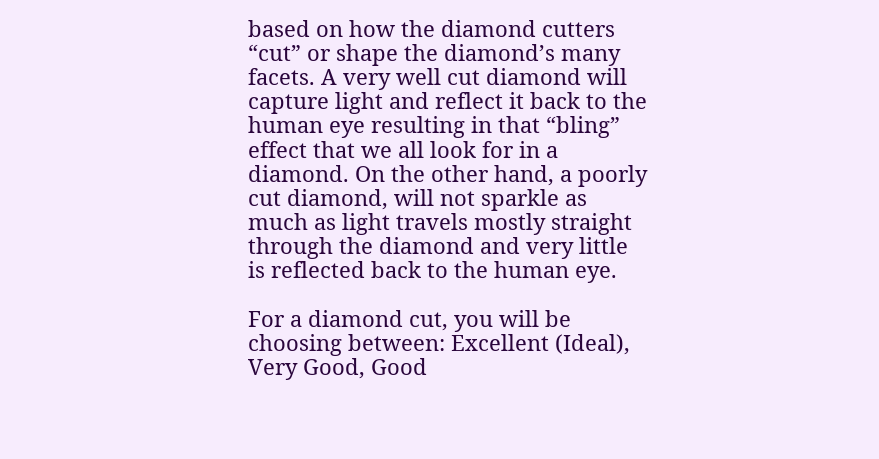based on how the diamond cutters “cut” or shape the diamond’s many facets. A very well cut diamond will capture light and reflect it back to the human eye resulting in that “bling” effect that we all look for in a diamond. On the other hand, a poorly cut diamond, will not sparkle as much as light travels mostly straight through the diamond and very little is reflected back to the human eye.

For a diamond cut, you will be choosing between: Excellent (Ideal), Very Good, Good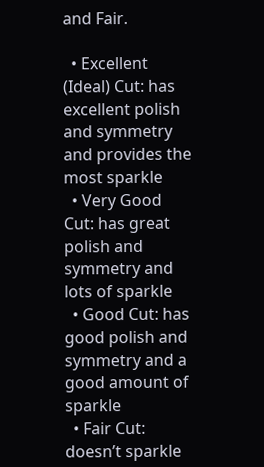and Fair.

  • Excellent (Ideal) Cut: has excellent polish and symmetry and provides the most sparkle
  • Very Good Cut: has great polish and symmetry and lots of sparkle
  • Good Cut: has good polish and symmetry and a good amount of sparkle
  • Fair Cut: doesn’t sparkle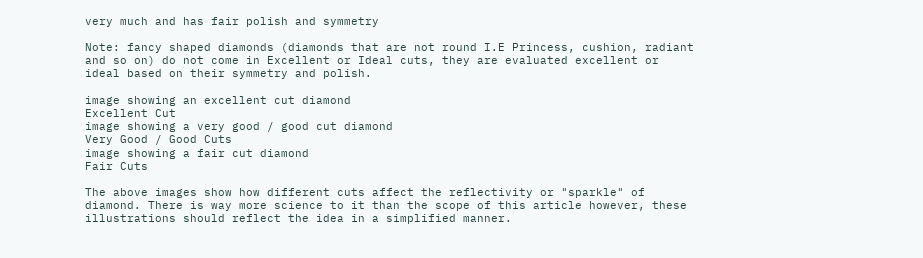very much and has fair polish and symmetry

Note: fancy shaped diamonds (diamonds that are not round I.E Princess, cushion, radiant and so on) do not come in Excellent or Ideal cuts, they are evaluated excellent or ideal based on their symmetry and polish.

image showing an excellent cut diamond
Excellent Cut
image showing a very good / good cut diamond
Very Good / Good Cuts
image showing a fair cut diamond
Fair Cuts

The above images show how different cuts affect the reflectivity or "sparkle" of diamond. There is way more science to it than the scope of this article however, these illustrations should reflect the idea in a simplified manner.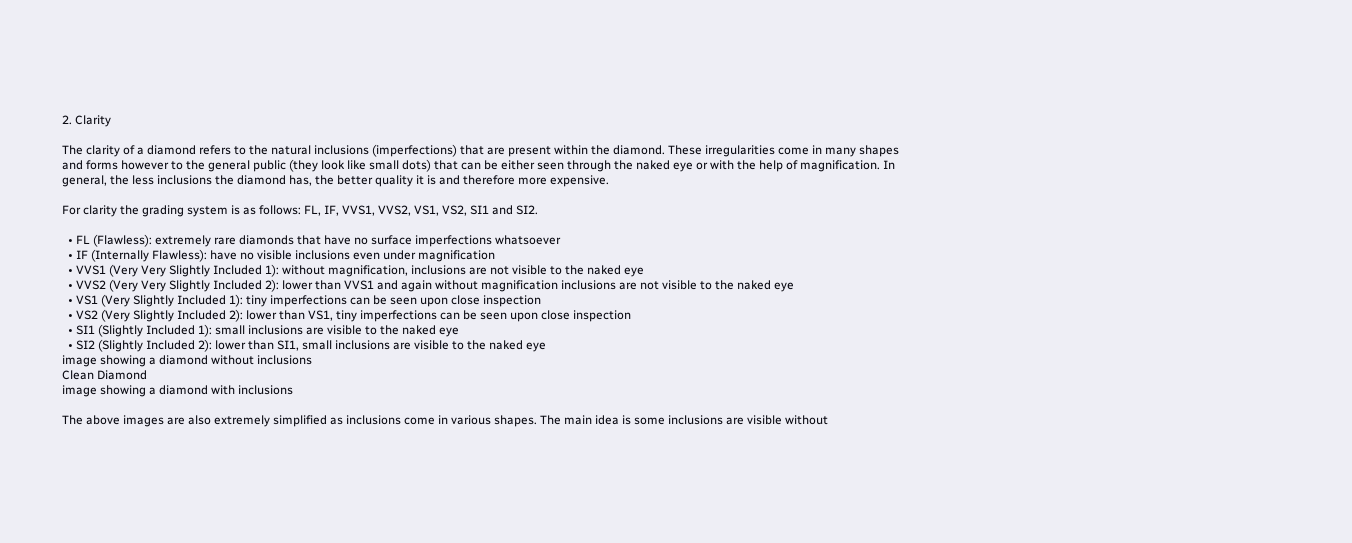2. Clarity

The clarity of a diamond refers to the natural inclusions (imperfections) that are present within the diamond. These irregularities come in many shapes and forms however to the general public (they look like small dots) that can be either seen through the naked eye or with the help of magnification. In general, the less inclusions the diamond has, the better quality it is and therefore more expensive.

For clarity the grading system is as follows: FL, IF, VVS1, VVS2, VS1, VS2, SI1 and SI2.

  • FL (Flawless): extremely rare diamonds that have no surface imperfections whatsoever
  • IF (Internally Flawless): have no visible inclusions even under magnification
  • VVS1 (Very Very Slightly Included 1): without magnification, inclusions are not visible to the naked eye
  • VVS2 (Very Very Slightly Included 2): lower than VVS1 and again without magnification inclusions are not visible to the naked eye
  • VS1 (Very Slightly Included 1): tiny imperfections can be seen upon close inspection
  • VS2 (Very Slightly Included 2): lower than VS1, tiny imperfections can be seen upon close inspection
  • SI1 (Slightly Included 1): small inclusions are visible to the naked eye
  • SI2 (Slightly Included 2): lower than SI1, small inclusions are visible to the naked eye
image showing a diamond without inclusions
Clean Diamond
image showing a diamond with inclusions

The above images are also extremely simplified as inclusions come in various shapes. The main idea is some inclusions are visible without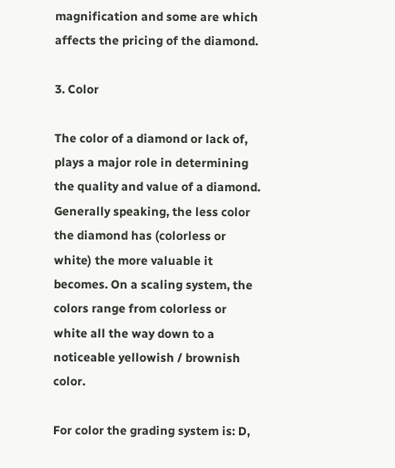magnification and some are which affects the pricing of the diamond.

3. Color

The color of a diamond or lack of, plays a major role in determining the quality and value of a diamond. Generally speaking, the less color the diamond has (colorless or white) the more valuable it becomes. On a scaling system, the colors range from colorless or white all the way down to a noticeable yellowish / brownish color.

For color the grading system is: D,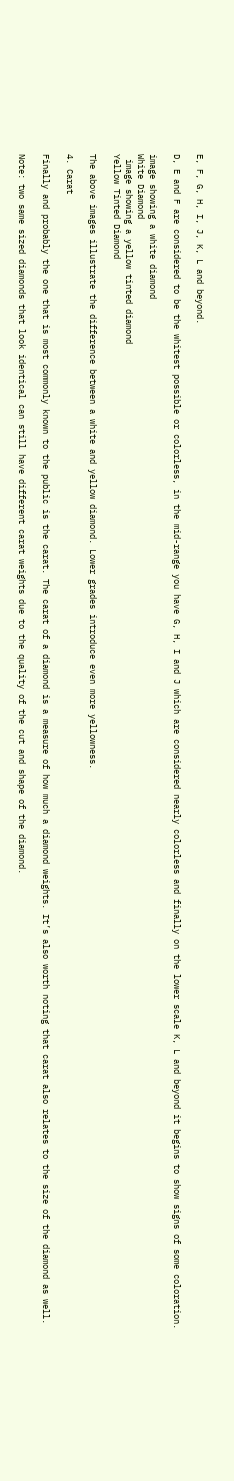E, F, G, H, I, J, K, L and beyond.

D, E and F are considered to be the whitest possible or colorless, in the mid-range you have G, H, I and J which are considered nearly colorless and finally on the lower scale K, L and beyond it begins to show signs of some coloration.

image showing a white diamond
White Diamond
 image showing a yellow tinted diamond
Yellow Tinted Diamond

The above images illustrate the difference between a white and yellow diamond. Lower grades introduce even more yellowness.

4. Carat

Finally and probably the one that is most commonly known to the public is the carat. The carat of a diamond is a measure of how much a diamond weights. It’s also worth noting that carat also relates to the size of the diamond as well.

Note: two same sized diamonds that look identical can still have different carat weights due to the quality of the cut and shape of the diamond.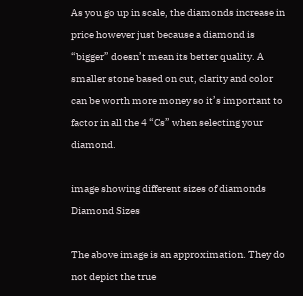As you go up in scale, the diamonds increase in price however just because a diamond is “bigger” doesn’t mean its better quality. A smaller stone based on cut, clarity and color can be worth more money so it’s important to factor in all the 4 “Cs” when selecting your diamond.

image showing different sizes of diamonds
Diamond Sizes

The above image is an approximation. They do not depict the true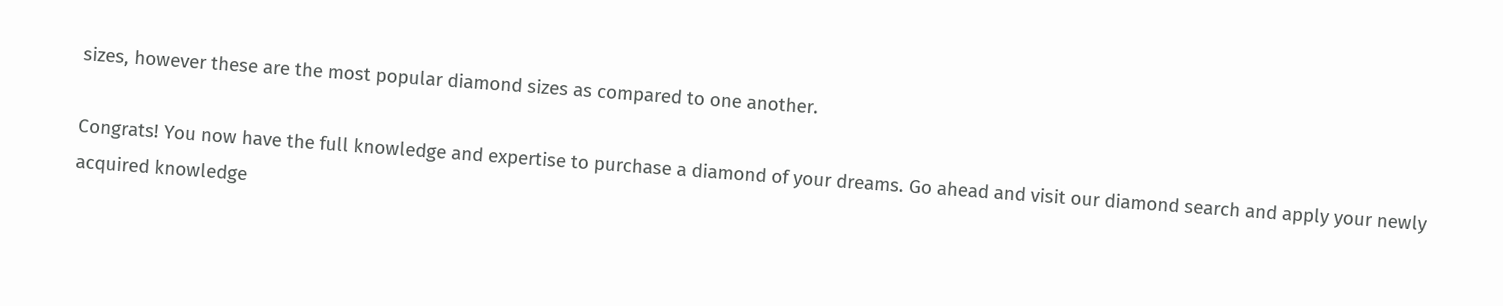sizes, however these are the most popular diamond sizes as compared to one another.

Congrats! You now have the full knowledge and expertise to purchase a diamond of your dreams. Go ahead and visit our diamond search and apply your newly acquired knowledge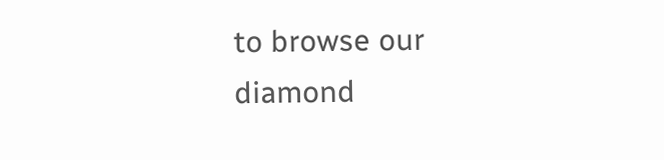to browse our diamond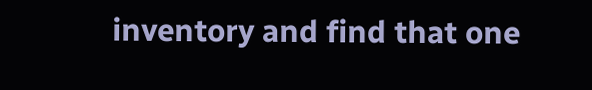inventory and find that one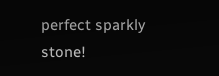perfect sparkly stone!